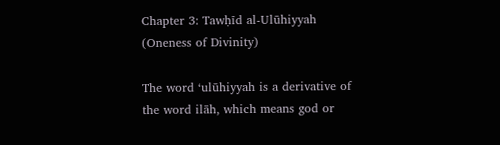Chapter 3: Tawḥīd al-Ulūhiyyah (Oneness of Divinity)

The word ‘ulūhiyyah is a derivative of the word ilāh, which means god or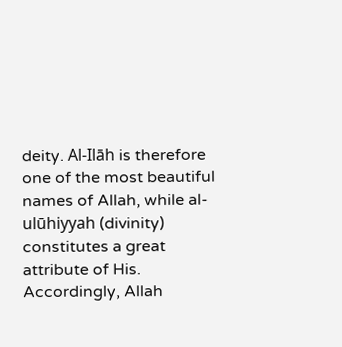deity. Al-Ilāh is therefore one of the most beautiful names of Allah, while al-ulūhiyyah (divinity) constitutes a great attribute of His. Accordingly, Allah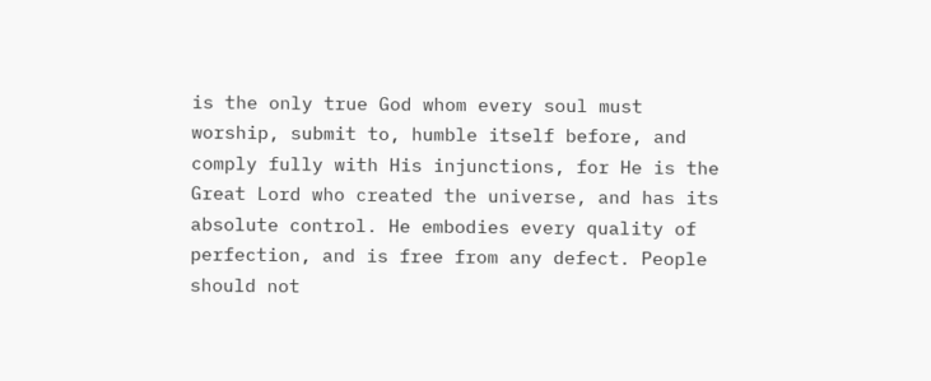is the only true God whom every soul must worship, submit to, humble itself before, and comply fully with His injunctions, for He is the Great Lord who created the universe, and has its absolute control. He embodies every quality of perfection, and is free from any defect. People should not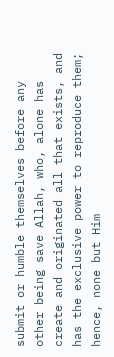submit or humble themselves before any other being save Allah, who, alone has create and originated all that exists, and has the exclusive power to reproduce them; hence, none but Him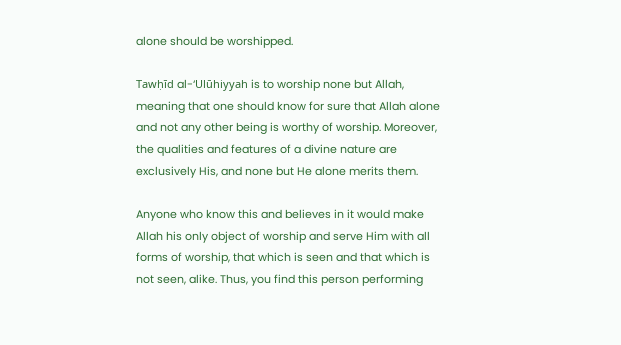alone should be worshipped.

Tawḥīd al-‘Ulūhiyyah is to worship none but Allah, meaning that one should know for sure that Allah alone and not any other being is worthy of worship. Moreover, the qualities and features of a divine nature are exclusively His, and none but He alone merits them.

Anyone who know this and believes in it would make Allah his only object of worship and serve Him with all forms of worship, that which is seen and that which is not seen, alike. Thus, you find this person performing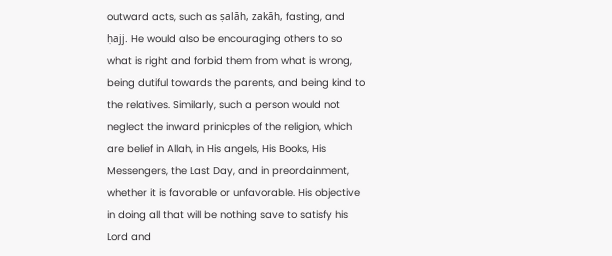outward acts, such as ṣalāh, zakāh, fasting, and ḥajj. He would also be encouraging others to so what is right and forbid them from what is wrong, being dutiful towards the parents, and being kind to the relatives. Similarly, such a person would not neglect the inward prinicples of the religion, which are belief in Allah, in His angels, His Books, His Messengers, the Last Day, and in preordainment, whether it is favorable or unfavorable. His objective in doing all that will be nothing save to satisfy his Lord and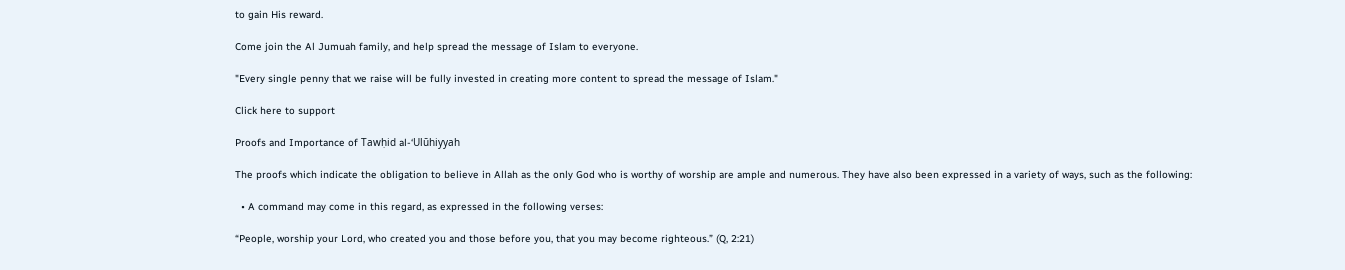to gain His reward.

Come join the Al Jumuah family, and help spread the message of Islam to everyone.

"Every single penny that we raise will be fully invested in creating more content to spread the message of Islam."

Click here to support

Proofs and Importance of Tawḥid al-‘Ulūhiyyah

The proofs which indicate the obligation to believe in Allah as the only God who is worthy of worship are ample and numerous. They have also been expressed in a variety of ways, such as the following:

  • A command may come in this regard, as expressed in the following verses:

“People, worship your Lord, who created you and those before you, that you may become righteous.” (Q, 2:21)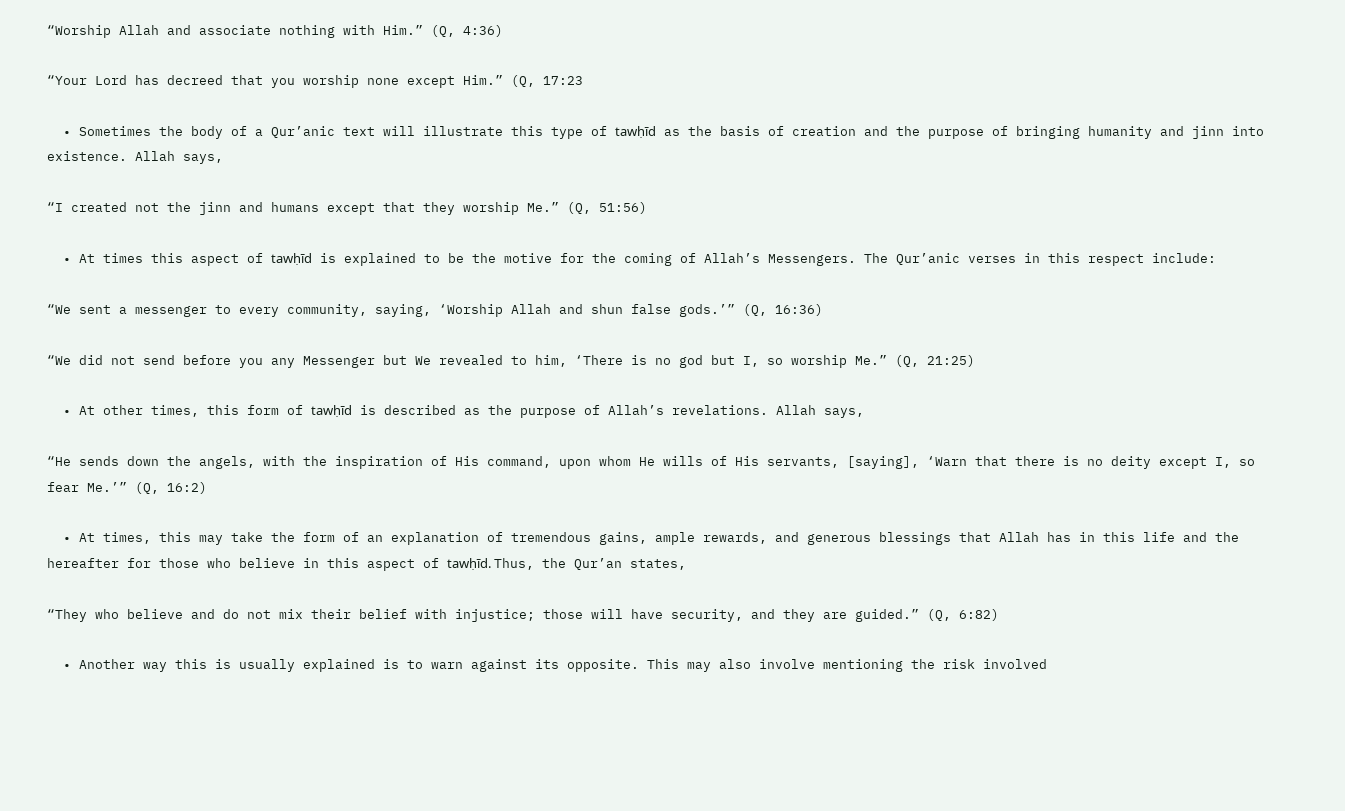“Worship Allah and associate nothing with Him.” (Q, 4:36)

“Your Lord has decreed that you worship none except Him.” (Q, 17:23

  • Sometimes the body of a Qur’anic text will illustrate this type of tawḥīd as the basis of creation and the purpose of bringing humanity and jinn into existence. Allah says,

“I created not the jinn and humans except that they worship Me.” (Q, 51:56)

  • At times this aspect of tawḥīd is explained to be the motive for the coming of Allah’s Messengers. The Qur’anic verses in this respect include:

“We sent a messenger to every community, saying, ‘Worship Allah and shun false gods.’” (Q, 16:36)

“We did not send before you any Messenger but We revealed to him, ‘There is no god but I, so worship Me.” (Q, 21:25)

  • At other times, this form of tawḥīd is described as the purpose of Allah’s revelations. Allah says,

“He sends down the angels, with the inspiration of His command, upon whom He wills of His servants, [saying], ‘Warn that there is no deity except I, so fear Me.’” (Q, 16:2)

  • At times, this may take the form of an explanation of tremendous gains, ample rewards, and generous blessings that Allah has in this life and the hereafter for those who believe in this aspect of tawḥīd. Thus, the Qur’an states,

“They who believe and do not mix their belief with injustice; those will have security, and they are guided.” (Q, 6:82)

  • Another way this is usually explained is to warn against its opposite. This may also involve mentioning the risk involved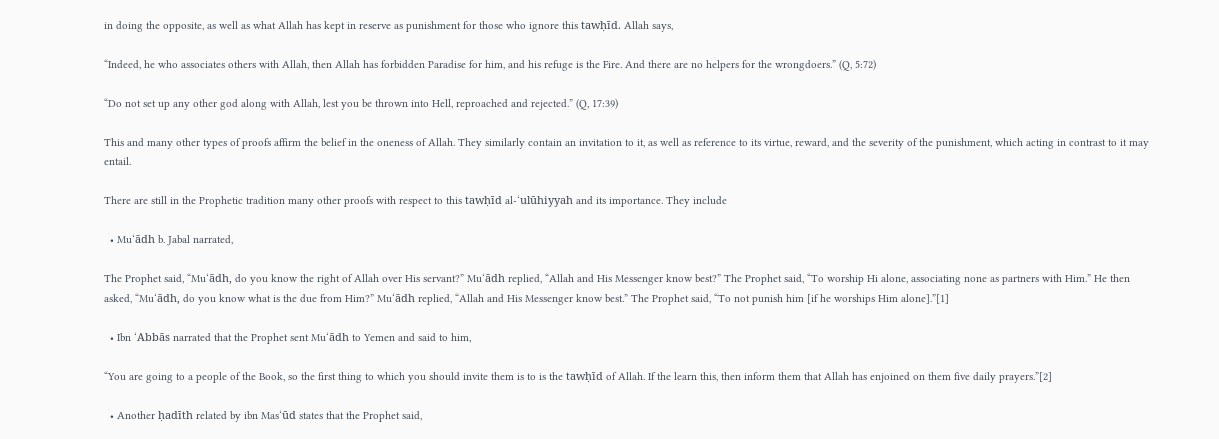in doing the opposite, as well as what Allah has kept in reserve as punishment for those who ignore this tawḥīd. Allah says,

“Indeed, he who associates others with Allah, then Allah has forbidden Paradise for him, and his refuge is the Fire. And there are no helpers for the wrongdoers.” (Q, 5:72)

“Do not set up any other god along with Allah, lest you be thrown into Hell, reproached and rejected.” (Q, 17:39)

This and many other types of proofs affirm the belief in the oneness of Allah. They similarly contain an invitation to it, as well as reference to its virtue, reward, and the severity of the punishment, which acting in contrast to it may entail.

There are still in the Prophetic tradition many other proofs with respect to this tawḥīd al-‘ulūhiyyah and its importance. They include

  • Mu‘ādh b. Jabal narrated,

The Prophet said, “Mu‘ādh, do you know the right of Allah over His servant?” Mu‘ādh replied, “Allah and His Messenger know best?” The Prophet said, “To worship Hi alone, associating none as partners with Him.” He then asked, “Mu‘ādh, do you know what is the due from Him?” Mu‘ādh replied, “Allah and His Messenger know best.” The Prophet said, “To not punish him [if he worships Him alone].”[1]

  • Ibn ‘Abbās narrated that the Prophet sent Mu‘ādh to Yemen and said to him,

“You are going to a people of the Book, so the first thing to which you should invite them is to is the tawḥīd of Allah. If the learn this, then inform them that Allah has enjoined on them five daily prayers.”[2]

  • Another ḥadīth related by ibn Mas‘ūd states that the Prophet said,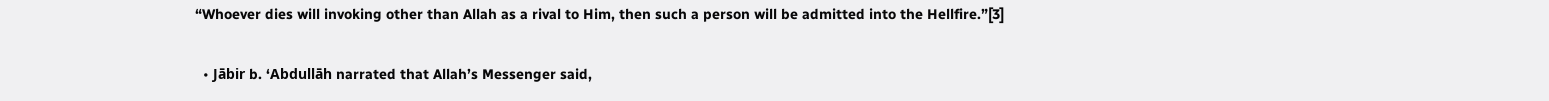“Whoever dies will invoking other than Allah as a rival to Him, then such a person will be admitted into the Hellfire.”[3]

  • Jābir b. ‘Abdullāh narrated that Allah’s Messenger said,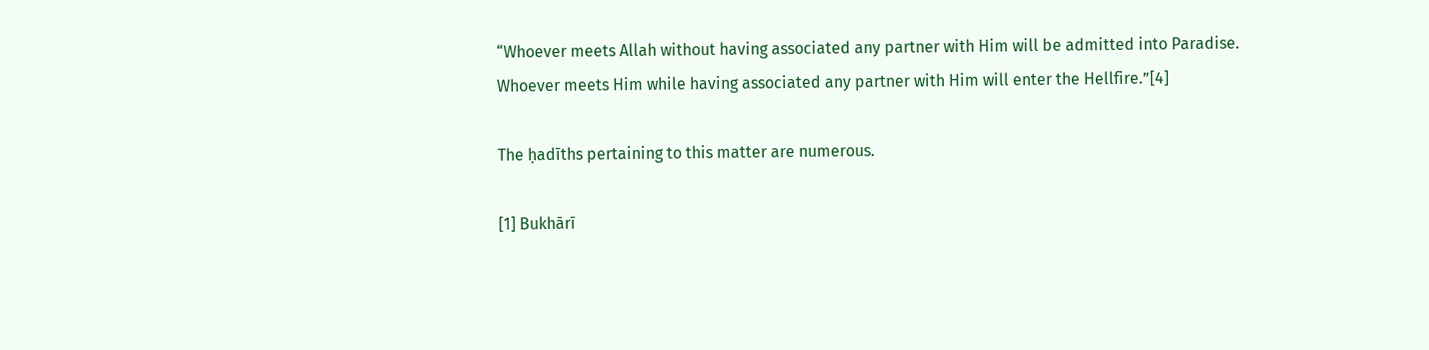“Whoever meets Allah without having associated any partner with Him will be admitted into Paradise. Whoever meets Him while having associated any partner with Him will enter the Hellfire.”[4]

The ḥadīths pertaining to this matter are numerous.

[1] Bukhārī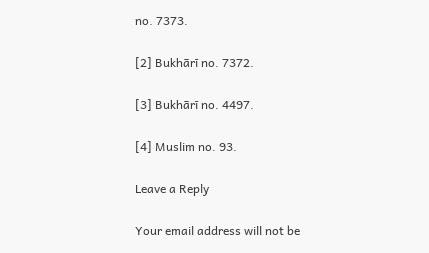no. 7373.

[2] Bukhārī no. 7372.

[3] Bukhārī no. 4497.

[4] Muslim no. 93.

Leave a Reply

Your email address will not be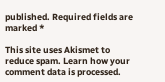published. Required fields are marked *

This site uses Akismet to reduce spam. Learn how your comment data is processed.